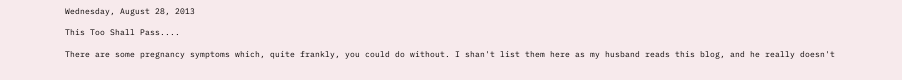Wednesday, August 28, 2013

This Too Shall Pass....

There are some pregnancy symptoms which, quite frankly, you could do without. I shan't list them here as my husband reads this blog, and he really doesn't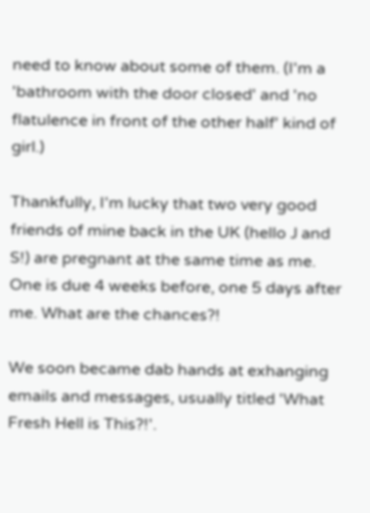need to know about some of them. (I'm a 'bathroom with the door closed' and 'no flatulence in front of the other half' kind of girl.)

Thankfully, I'm lucky that two very good friends of mine back in the UK (hello J and S!) are pregnant at the same time as me. One is due 4 weeks before, one 5 days after me. What are the chances?!

We soon became dab hands at exhanging emails and messages, usually titled 'What Fresh Hell is This?!'.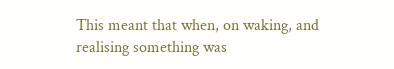This meant that when, on waking, and realising something was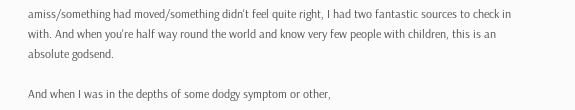amiss/something had moved/something didn't feel quite right, I had two fantastic sources to check in with. And when you're half way round the world and know very few people with children, this is an absolute godsend.

And when I was in the depths of some dodgy symptom or other,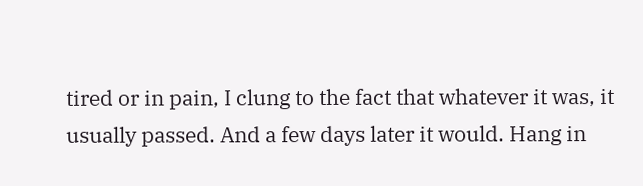tired or in pain, I clung to the fact that whatever it was, it usually passed. And a few days later it would. Hang in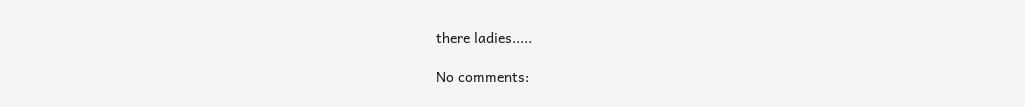there ladies.....

No comments: